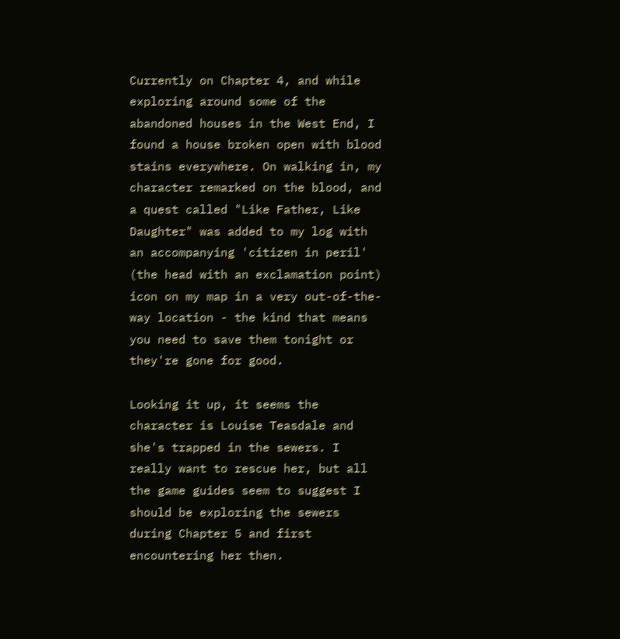Currently on Chapter 4, and while exploring around some of the abandoned houses in the West End, I found a house broken open with blood stains everywhere. On walking in, my character remarked on the blood, and a quest called "Like Father, Like Daughter" was added to my log with an accompanying 'citizen in peril' (the head with an exclamation point) icon on my map in a very out-of-the-way location - the kind that means you need to save them tonight or they're gone for good.

Looking it up, it seems the character is Louise Teasdale and she's trapped in the sewers. I really want to rescue her, but all the game guides seem to suggest I should be exploring the sewers during Chapter 5 and first encountering her then.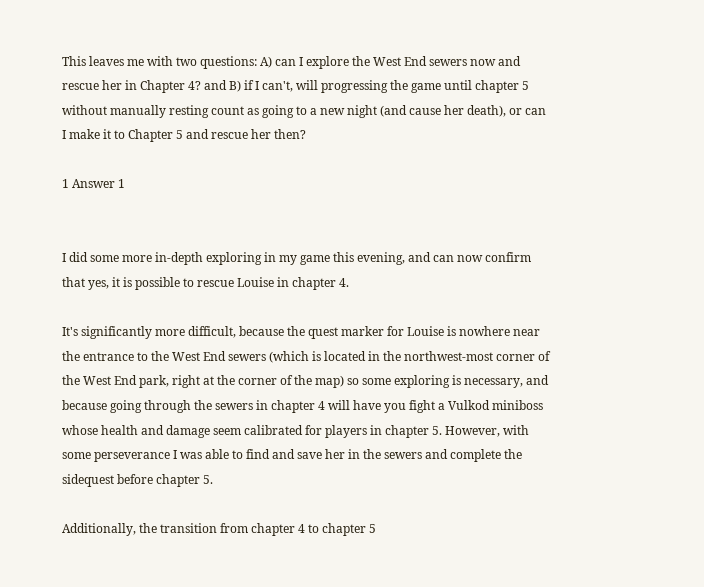This leaves me with two questions: A) can I explore the West End sewers now and rescue her in Chapter 4? and B) if I can't, will progressing the game until chapter 5 without manually resting count as going to a new night (and cause her death), or can I make it to Chapter 5 and rescue her then?

1 Answer 1


I did some more in-depth exploring in my game this evening, and can now confirm that yes, it is possible to rescue Louise in chapter 4.

It's significantly more difficult, because the quest marker for Louise is nowhere near the entrance to the West End sewers (which is located in the northwest-most corner of the West End park, right at the corner of the map) so some exploring is necessary, and because going through the sewers in chapter 4 will have you fight a Vulkod miniboss whose health and damage seem calibrated for players in chapter 5. However, with some perseverance I was able to find and save her in the sewers and complete the sidequest before chapter 5.

Additionally, the transition from chapter 4 to chapter 5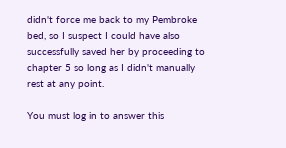didn't force me back to my Pembroke bed, so I suspect I could have also successfully saved her by proceeding to chapter 5 so long as I didn't manually rest at any point.

You must log in to answer this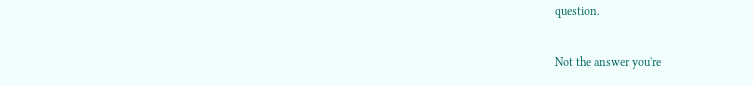question.

Not the answer you're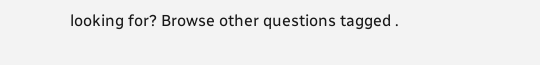looking for? Browse other questions tagged .